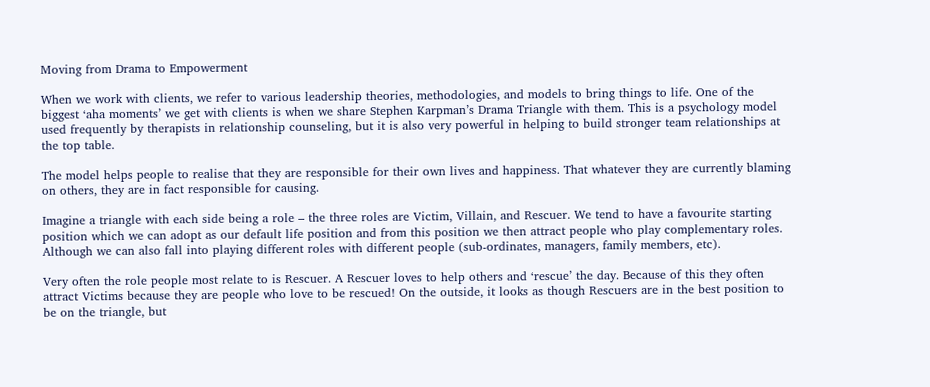Moving from Drama to Empowerment

When we work with clients, we refer to various leadership theories, methodologies, and models to bring things to life. One of the biggest ‘aha moments’ we get with clients is when we share Stephen Karpman’s Drama Triangle with them. This is a psychology model used frequently by therapists in relationship counseling, but it is also very powerful in helping to build stronger team relationships at the top table.

The model helps people to realise that they are responsible for their own lives and happiness. That whatever they are currently blaming on others, they are in fact responsible for causing.

Imagine a triangle with each side being a role – the three roles are Victim, Villain, and Rescuer. We tend to have a favourite starting position which we can adopt as our default life position and from this position we then attract people who play complementary roles. Although we can also fall into playing different roles with different people (sub-ordinates, managers, family members, etc).

Very often the role people most relate to is Rescuer. A Rescuer loves to help others and ‘rescue’ the day. Because of this they often attract Victims because they are people who love to be rescued! On the outside, it looks as though Rescuers are in the best position to be on the triangle, but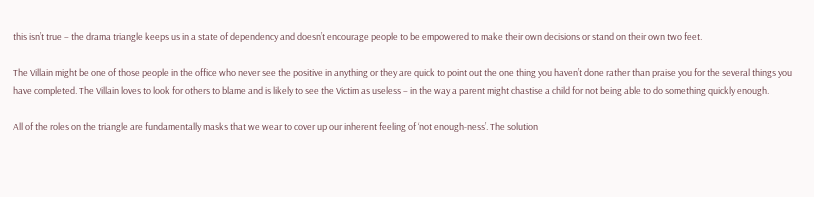this isn’t true – the drama triangle keeps us in a state of dependency and doesn’t encourage people to be empowered to make their own decisions or stand on their own two feet.

The Villain might be one of those people in the office who never see the positive in anything or they are quick to point out the one thing you haven’t done rather than praise you for the several things you have completed. The Villain loves to look for others to blame and is likely to see the Victim as useless – in the way a parent might chastise a child for not being able to do something quickly enough.

All of the roles on the triangle are fundamentally masks that we wear to cover up our inherent feeling of ‘not enough-ness’. The solution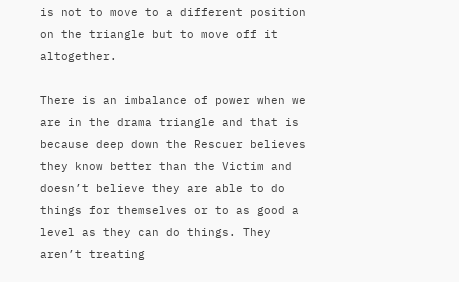is not to move to a different position on the triangle but to move off it altogether.

There is an imbalance of power when we are in the drama triangle and that is because deep down the Rescuer believes they know better than the Victim and doesn’t believe they are able to do things for themselves or to as good a level as they can do things. They aren’t treating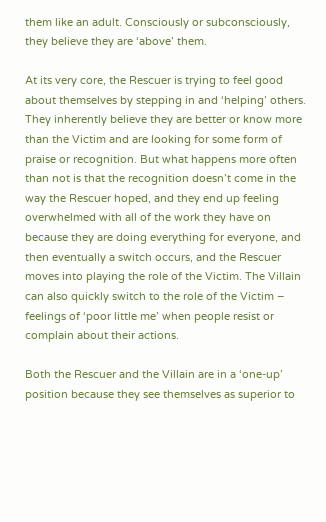them like an adult. Consciously or subconsciously, they believe they are ‘above’ them.

At its very core, the Rescuer is trying to feel good about themselves by stepping in and ‘helping’ others. They inherently believe they are better or know more than the Victim and are looking for some form of praise or recognition. But what happens more often than not is that the recognition doesn’t come in the way the Rescuer hoped, and they end up feeling overwhelmed with all of the work they have on because they are doing everything for everyone, and then eventually a switch occurs, and the Rescuer moves into playing the role of the Victim. The Villain can also quickly switch to the role of the Victim – feelings of ‘poor little me’ when people resist or complain about their actions.

Both the Rescuer and the Villain are in a ‘one-up’ position because they see themselves as superior to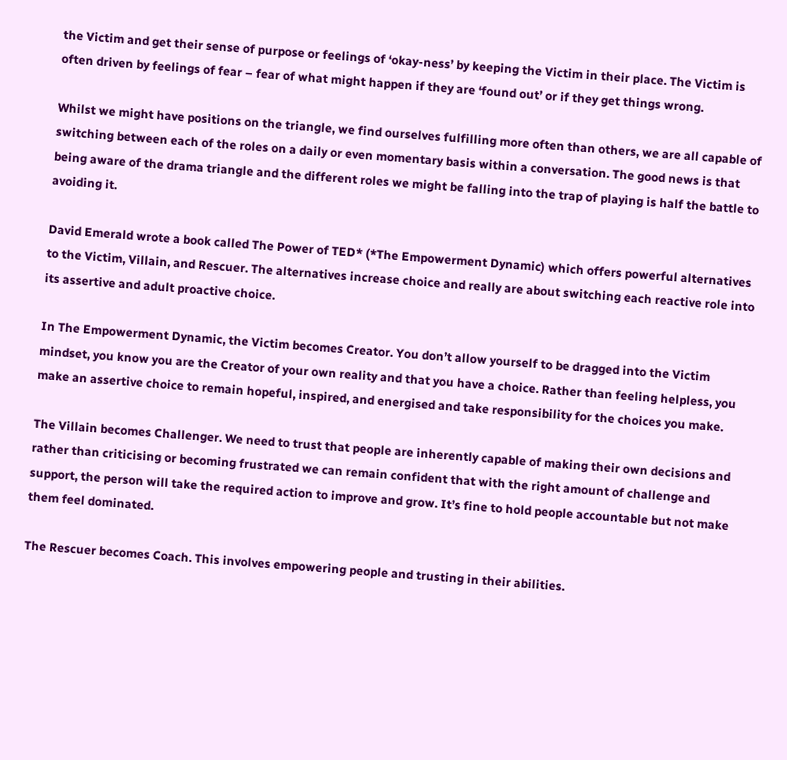the Victim and get their sense of purpose or feelings of ‘okay-ness’ by keeping the Victim in their place. The Victim is often driven by feelings of fear – fear of what might happen if they are ‘found out’ or if they get things wrong.

Whilst we might have positions on the triangle, we find ourselves fulfilling more often than others, we are all capable of switching between each of the roles on a daily or even momentary basis within a conversation. The good news is that being aware of the drama triangle and the different roles we might be falling into the trap of playing is half the battle to avoiding it.

David Emerald wrote a book called The Power of TED* (*The Empowerment Dynamic) which offers powerful alternatives to the Victim, Villain, and Rescuer. The alternatives increase choice and really are about switching each reactive role into its assertive and adult proactive choice.

In The Empowerment Dynamic, the Victim becomes Creator. You don’t allow yourself to be dragged into the Victim mindset, you know you are the Creator of your own reality and that you have a choice. Rather than feeling helpless, you make an assertive choice to remain hopeful, inspired, and energised and take responsibility for the choices you make.

The Villain becomes Challenger. We need to trust that people are inherently capable of making their own decisions and rather than criticising or becoming frustrated we can remain confident that with the right amount of challenge and support, the person will take the required action to improve and grow. It’s fine to hold people accountable but not make them feel dominated.

The Rescuer becomes Coach. This involves empowering people and trusting in their abilities.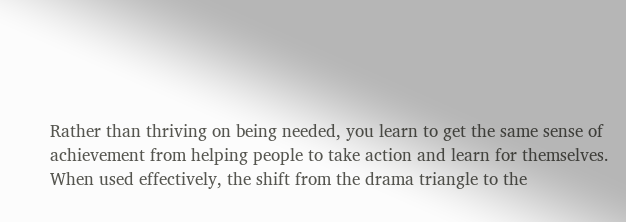Rather than thriving on being needed, you learn to get the same sense of achievement from helping people to take action and learn for themselves.   When used effectively, the shift from the drama triangle to the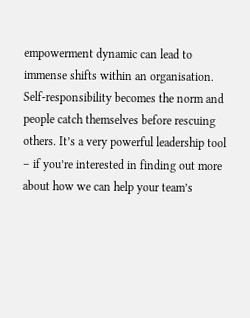empowerment dynamic can lead to immense shifts within an organisation. Self-responsibility becomes the norm and people catch themselves before rescuing others. It’s a very powerful leadership tool – if you’re interested in finding out more about how we can help your team’s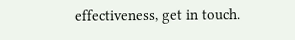effectiveness, get in touch.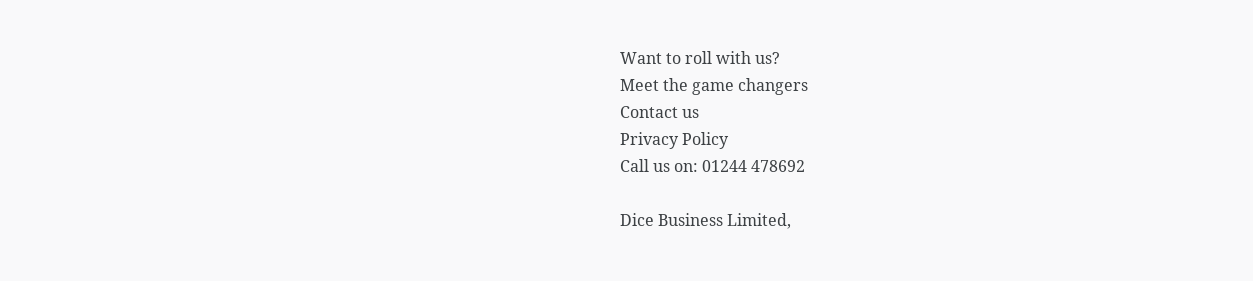Want to roll with us?
Meet the game changers
Contact us
Privacy Policy
Call us on: 01244 478692

Dice Business Limited,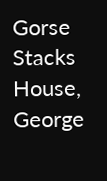Gorse Stacks House,
George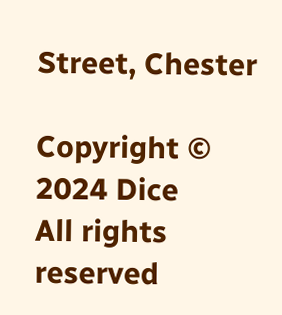Street, Chester

Copyright © 2024 Dice
All rights reserved